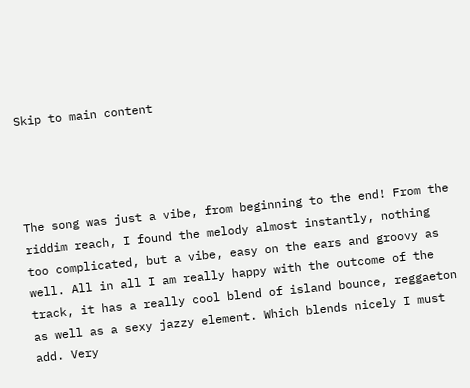Skip to main content




The song was just a vibe, from beginning to the end! From the riddim reach, I found the melody almost instantly, nothing too complicated, but a vibe, easy on the ears and groovy as well. All in all I am really happy with the outcome of the track, it has a really cool blend of island bounce, reggaeton as well as a sexy jazzy element. Which blends nicely I must add. Very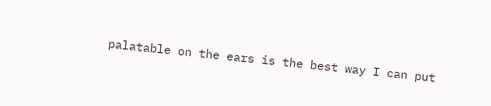palatable on the ears is the best way I can put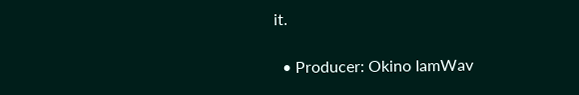it.

  • Producer: Okino IamWav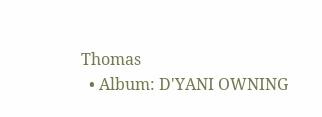Thomas
  • Album: D'YANI OWNING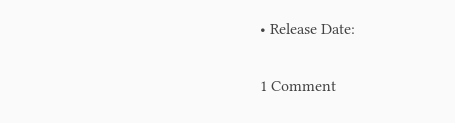• Release Date:

1 Comment